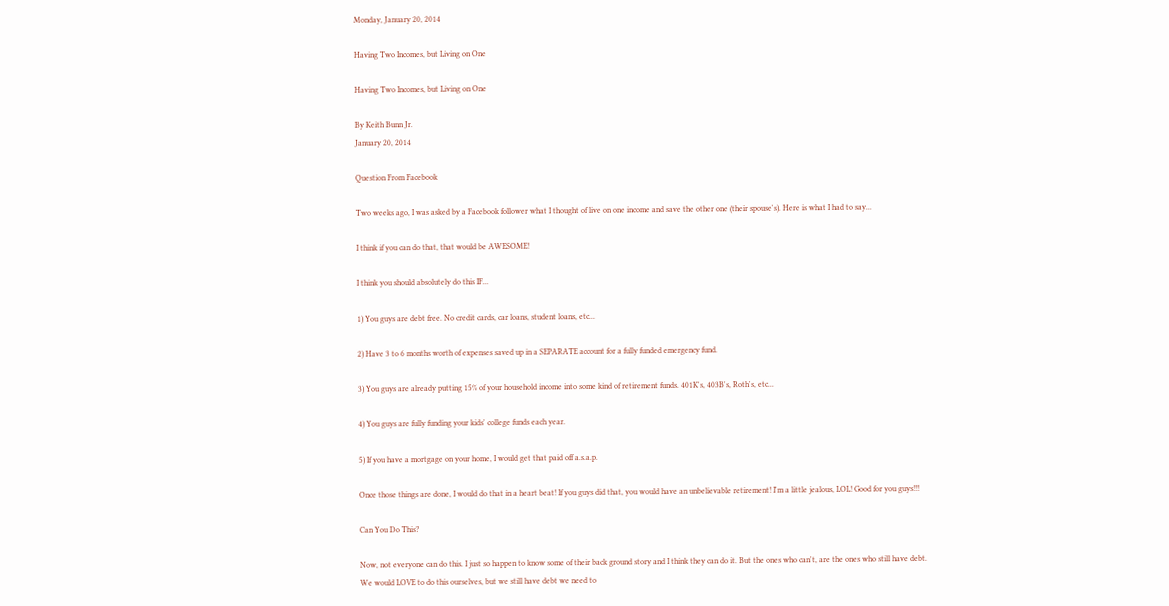Monday, January 20, 2014

Having Two Incomes, but Living on One

Having Two Incomes, but Living on One

By Keith Bunn Jr.
January 20, 2014

Question From Facebook

Two weeks ago, I was asked by a Facebook follower what I thought of live on one income and save the other one (their spouse's). Here is what I had to say...

I think if you can do that, that would be AWESOME!

I think you should absolutely do this IF...

1) You guys are debt free. No credit cards, car loans, student loans, etc...

2) Have 3 to 6 months worth of expenses saved up in a SEPARATE account for a fully funded emergency fund.

3) You guys are already putting 15% of your household income into some kind of retirement funds. 401K's, 403B's, Roth's, etc...

4) You guys are fully funding your kids' college funds each year.

5) If you have a mortgage on your home, I would get that paid off a.s.a.p.

Once those things are done, I would do that in a heart beat! If you guys did that, you would have an unbelievable retirement! I'm a little jealous, LOL! Good for you guys!!!

Can You Do This?

Now, not everyone can do this. I just so happen to know some of their back ground story and I think they can do it. But the ones who can't, are the ones who still have debt. We would LOVE to do this ourselves, but we still have debt we need to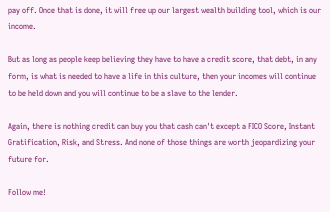pay off. Once that is done, it will free up our largest wealth building tool, which is our income.

But as long as people keep believing they have to have a credit score, that debt, in any form, is what is needed to have a life in this culture, then your incomes will continue to be held down and you will continue to be a slave to the lender.

Again, there is nothing credit can buy you that cash can't except a FICO Score, Instant Gratification, Risk, and Stress. And none of those things are worth jeopardizing your future for.

Follow me!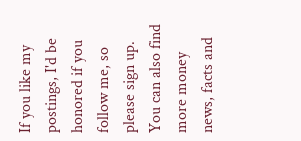If you like my postings, I'd be honored if you follow me, so please sign up. You can also find more money news, facts and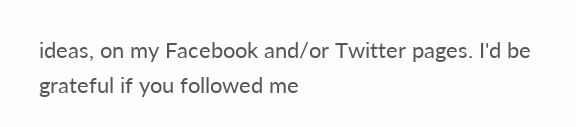ideas, on my Facebook and/or Twitter pages. I'd be grateful if you followed me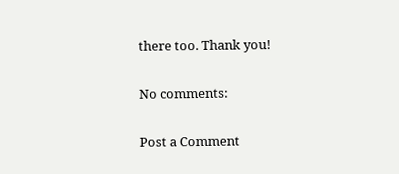there too. Thank you!

No comments:

Post a Comment